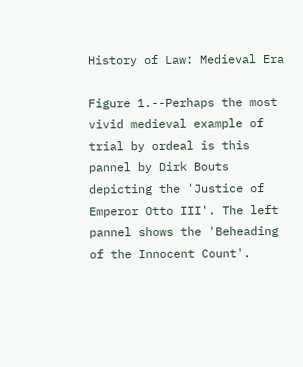History of Law: Medieval Era

Figure 1.--Perhaps the most vivid medieval example of trial by ordeal is this pannel by Dirk Bouts depicting the 'Justice of Emperor Otto III'. The left pannel shows the 'Beheading of the Innocent Count'.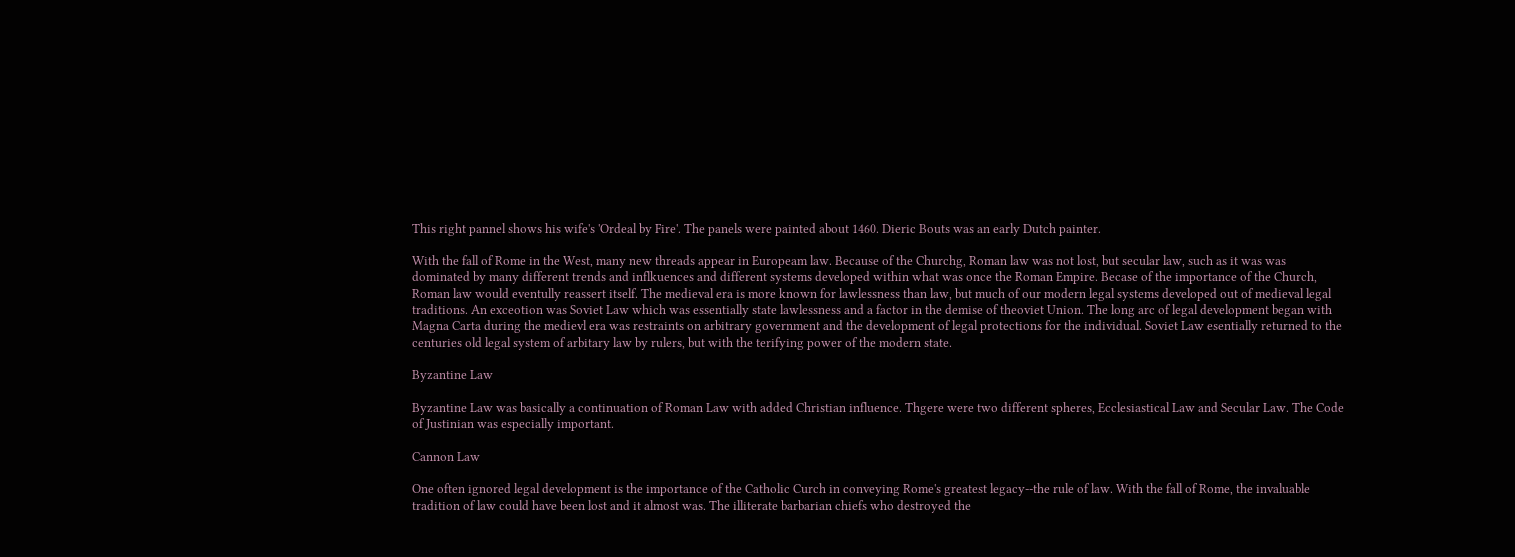This right pannel shows his wife's 'Ordeal by Fire'. The panels were painted about 1460. Dieric Bouts was an early Dutch painter.

With the fall of Rome in the West, many new threads appear in Europeam law. Because of the Churchg, Roman law was not lost, but secular law, such as it was was dominated by many different trends and inflkuences and different systems developed within what was once the Roman Empire. Becase of the importance of the Church, Roman law would eventully reassert itself. The medieval era is more known for lawlessness than law, but much of our modern legal systems developed out of medieval legal traditions. An exceotion was Soviet Law which was essentially state lawlessness and a factor in the demise of theoviet Union. The long arc of legal development began with Magna Carta during the medievl era was restraints on arbitrary government and the development of legal protections for the individual. Soviet Law esentially returned to the centuries old legal system of arbitary law by rulers, but with the terifying power of the modern state.

Byzantine Law

Byzantine Law was basically a continuation of Roman Law with added Christian influence. Thgere were two different spheres, Ecclesiastical Law and Secular Law. The Code of Justinian was especially important.

Cannon Law

One often ignored legal development is the importance of the Catholic Curch in conveying Rome's greatest legacy--the rule of law. With the fall of Rome, the invaluable tradition of law could have been lost and it almost was. The illiterate barbarian chiefs who destroyed the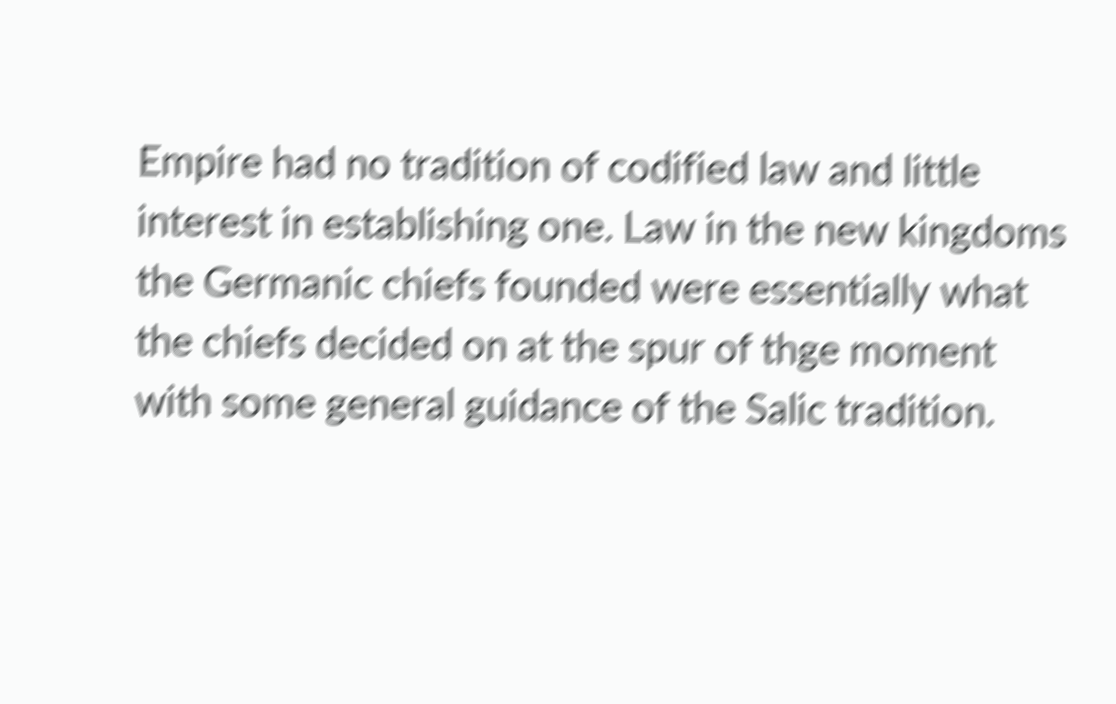Empire had no tradition of codified law and little interest in establishing one. Law in the new kingdoms the Germanic chiefs founded were essentially what the chiefs decided on at the spur of thge moment with some general guidance of the Salic tradition.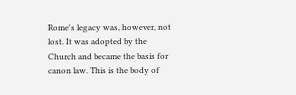Rome's legacy was, however, not lost. It was adopted by the Church and became the basis for canon law. This is the body of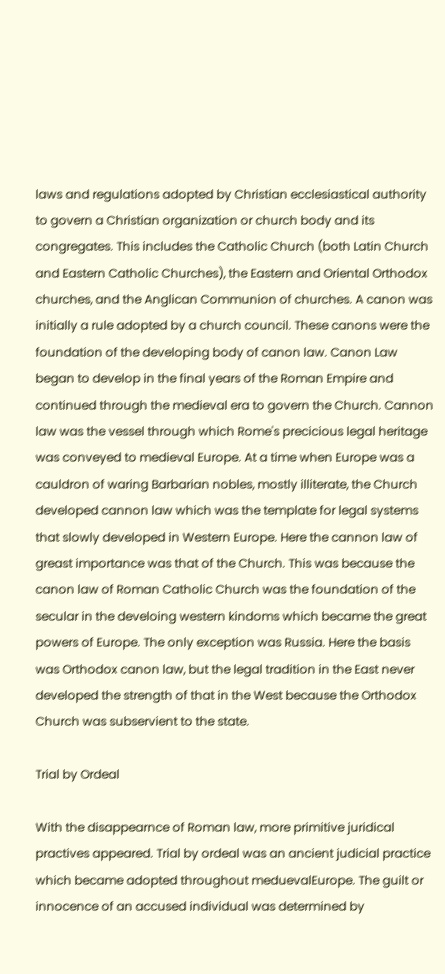laws and regulations adopted by Christian ecclesiastical authority to govern a Christian organization or church body and its congregates. This includes the Catholic Church (both Latin Church and Eastern Catholic Churches), the Eastern and Oriental Orthodox churches, and the Anglican Communion of churches. A canon was initially a rule adopted by a church council. These canons were the foundation of the developing body of canon law. Canon Law began to develop in the final years of the Roman Empire and continued through the medieval era to govern the Church. Cannon law was the vessel through which Rome's precicious legal heritage was conveyed to medieval Europe. At a time when Europe was a cauldron of waring Barbarian nobles, mostly illiterate, the Church developed cannon law which was the template for legal systems that slowly developed in Western Europe. Here the cannon law of greast importance was that of the Church. This was because the canon law of Roman Catholic Church was the foundation of the secular in the develoing western kindoms which became the great powers of Europe. The only exception was Russia. Here the basis was Orthodox canon law, but the legal tradition in the East never developed the strength of that in the West because the Orthodox Church was subservient to the state.

Trial by Ordeal

With the disappearnce of Roman law, more primitive juridical practives appeared. Trial by ordeal was an ancient judicial practice which became adopted throughout meduevalEurope. The guilt or innocence of an accused individual was determined by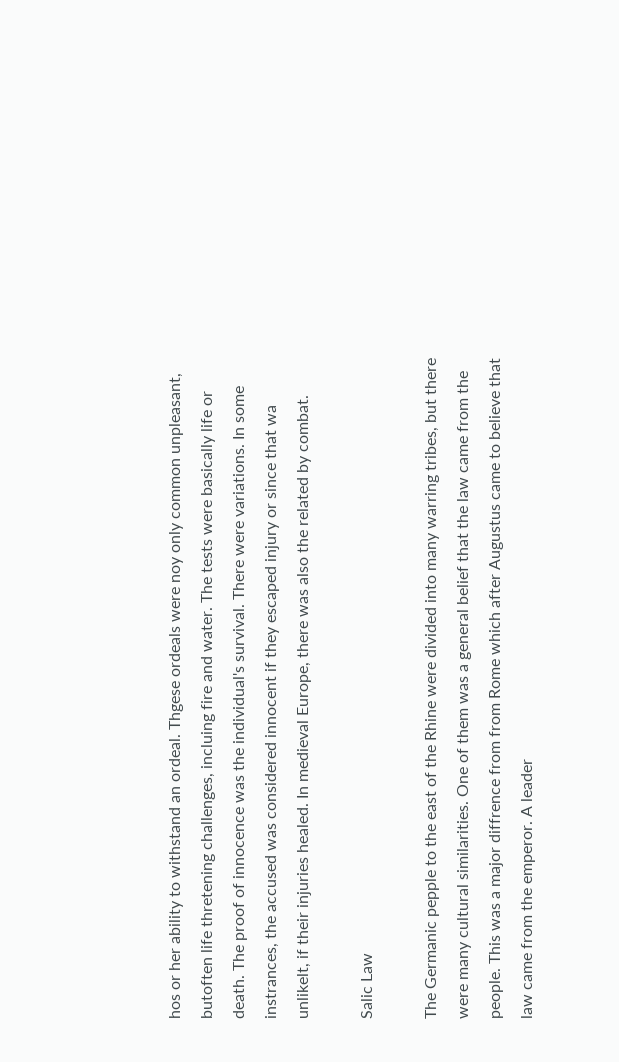hos or her ability to withstand an ordeal. Thgese ordeals were noy only common unpleasant, butoften life thretening challenges, incluing fire and water. The tests were basically life or death. The proof of innocence was the individual's survival. There were variations. In some instrances, the accused was considered innocent if they escaped injury or since that wa unlikelt, if their injuries healed. In medieval Europe, there was also the related by combat.

Salic Law

The Germanic pepple to the east of the Rhine were divided into many warring tribes, but there were many cultural similarities. One of them was a general belief that the law came from the people. This was a major diffrence from from Rome which after Augustus came to believe that law came from the emperor. A leader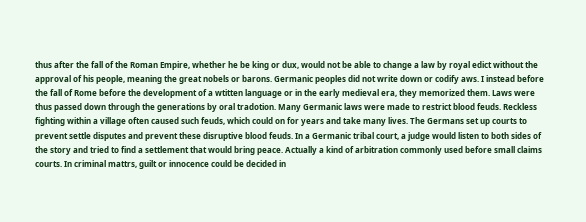thus after the fall of the Roman Empire, whether he be king or dux, would not be able to change a law by royal edict without the approval of his people, meaning the great nobels or barons. Germanic peoples did not write down or codify aws. I instead before the fall of Rome before the development of a wtitten language or in the early medieval era, they memorized them. Laws were thus passed down through the generations by oral tradotion. Many Germanic laws were made to restrict blood feuds. Reckless fighting within a village often caused such feuds, which could on for years and take many lives. The Germans set up courts to prevent settle disputes and prevent these disruptive blood feuds. In a Germanic tribal court, a judge would listen to both sides of the story and tried to find a settlement that would bring peace. Actually a kind of arbitration commonly used before small claims courts. In criminal mattrs, guilt or innocence could be decided in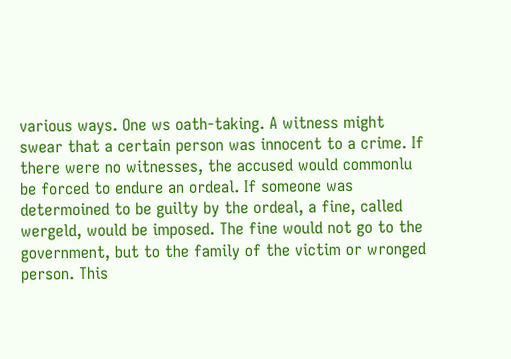various ways. One ws oath-taking. A witness might swear that a certain person was innocent to a crime. If there were no witnesses, the accused would commonlu be forced to endure an ordeal. If someone was determoined to be guilty by the ordeal, a fine, called wergeld, would be imposed. The fine would not go to the government, but to the family of the victim or wronged person. This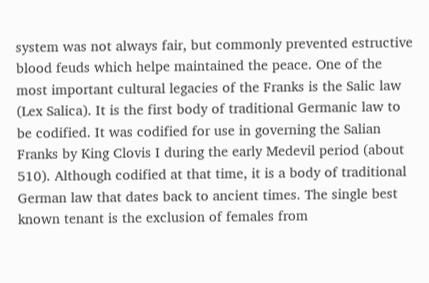system was not always fair, but commonly prevented estructive blood feuds which helpe maintained the peace. One of the most important cultural legacies of the Franks is the Salic law (Lex Salica). It is the first body of traditional Germanic law to be codified. It was codified for use in governing the Salian Franks by King Clovis I during the early Medevil period (about 510). Although codified at that time, it is a body of traditional German law that dates back to ancient times. The single best known tenant is the exclusion of females from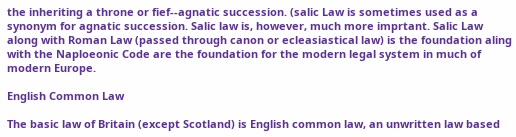the inheriting a throne or fief--agnatic succession. (salic Law is sometimes used as a synonym for agnatic succession. Salic law is, however, much more imprtant. Salic Law along with Roman Law (passed through canon or ecleasiastical law) is the foundation aling with the Naploeonic Code are the foundation for the modern legal system in much of modern Europe.

English Common Law

The basic law of Britain (except Scotland) is English common law, an unwritten law based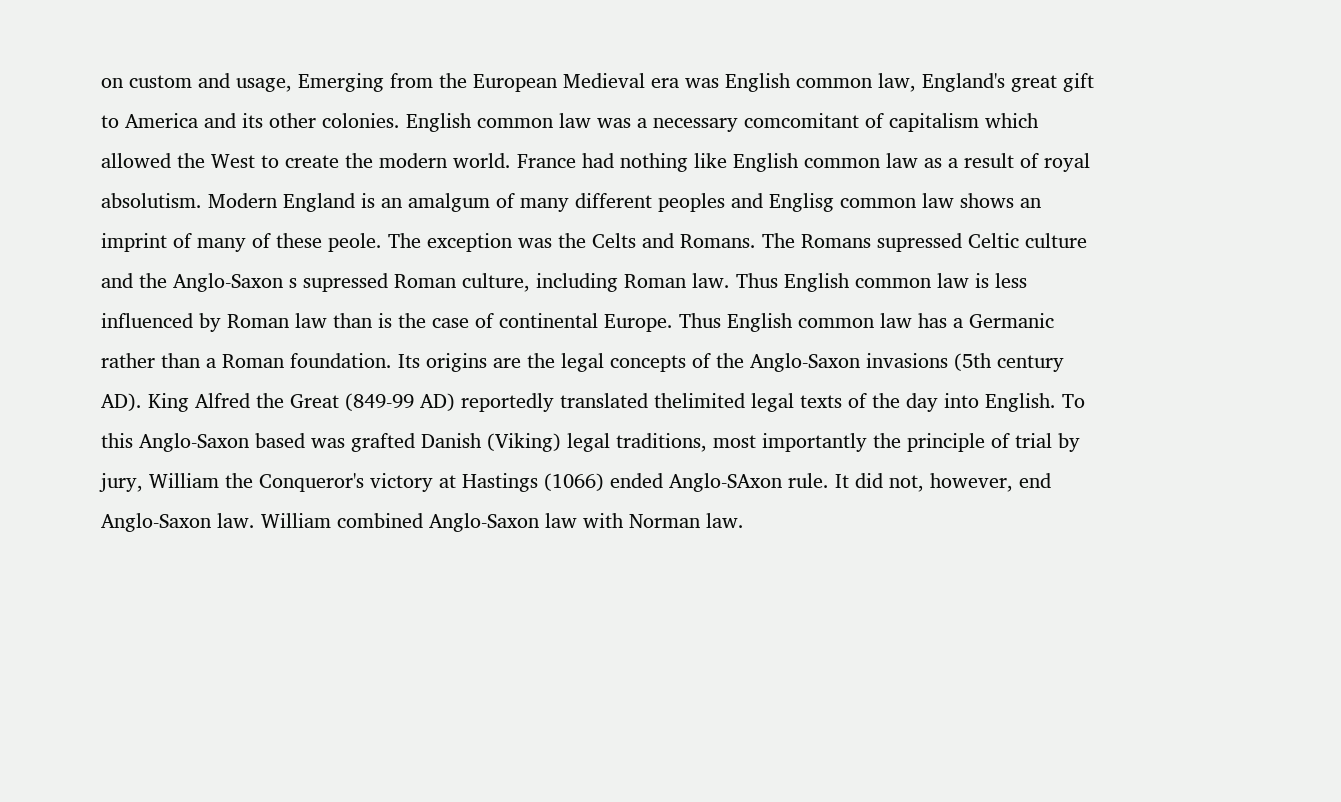on custom and usage, Emerging from the European Medieval era was English common law, England's great gift to America and its other colonies. English common law was a necessary comcomitant of capitalism which allowed the West to create the modern world. France had nothing like English common law as a result of royal absolutism. Modern England is an amalgum of many different peoples and Englisg common law shows an imprint of many of these peole. The exception was the Celts and Romans. The Romans supressed Celtic culture and the Anglo-Saxon s supressed Roman culture, including Roman law. Thus English common law is less influenced by Roman law than is the case of continental Europe. Thus English common law has a Germanic rather than a Roman foundation. Its origins are the legal concepts of the Anglo-Saxon invasions (5th century AD). King Alfred the Great (849-99 AD) reportedly translated thelimited legal texts of the day into English. To this Anglo-Saxon based was grafted Danish (Viking) legal traditions, most importantly the principle of trial by jury, William the Conqueror's victory at Hastings (1066) ended Anglo-SAxon rule. It did not, however, end Anglo-Saxon law. William combined Anglo-Saxon law with Norman law.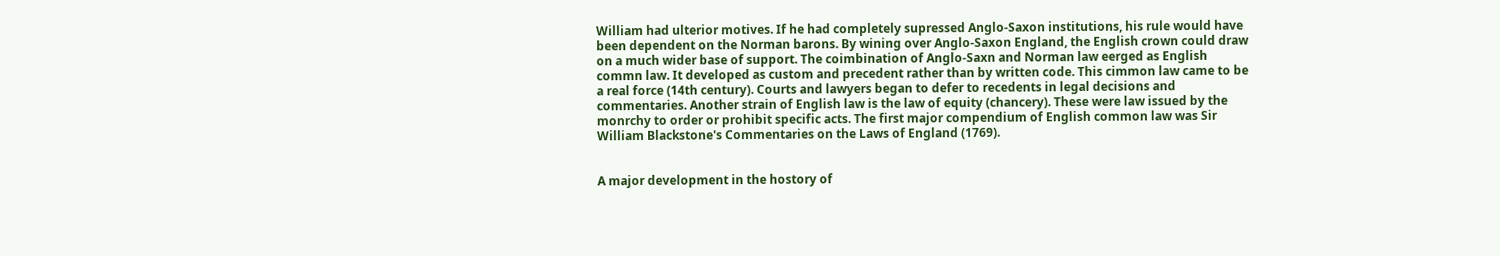William had ulterior motives. If he had completely supressed Anglo-Saxon institutions, his rule would have been dependent on the Norman barons. By wining over Anglo-Saxon England, the English crown could draw on a much wider base of support. The coimbination of Anglo-Saxn and Norman law eerged as English commn law. It developed as custom and precedent rather than by written code. This cimmon law came to be a real force (14th century). Courts and lawyers began to defer to recedents in legal decisions and commentaries. Another strain of English law is the law of equity (chancery). These were law issued by the monrchy to order or prohibit specific acts. The first major compendium of English common law was Sir William Blackstone's Commentaries on the Laws of England (1769).


A major development in the hostory of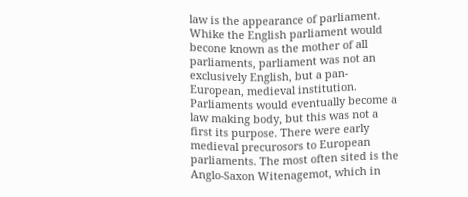law is the appearance of parliament. Whike the English parliament would becone known as the mother of all parliaments, parliament was not an exclusively English, but a pan-European, medieval institution. Parliaments would eventually become a law making body, but this was not a first its purpose. There were early medieval precurosors to European parliaments. The most often sited is the Anglo-Saxon Witenagemot, which in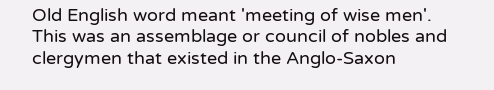Old English word meant 'meeting of wise men'. This was an assemblage or council of nobles and clergymen that existed in the Anglo-Saxon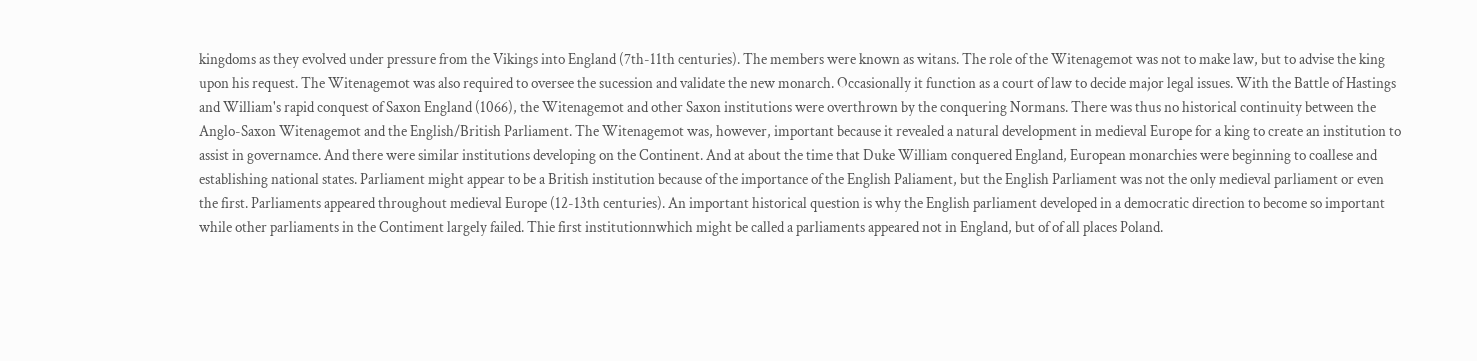kingdoms as they evolved under pressure from the Vikings into England (7th-11th centuries). The members were known as witans. The role of the Witenagemot was not to make law, but to advise the king upon his request. The Witenagemot was also required to oversee the sucession and validate the new monarch. Occasionally it function as a court of law to decide major legal issues. With the Battle of Hastings and William's rapid conquest of Saxon England (1066), the Witenagemot and other Saxon institutions were overthrown by the conquering Normans. There was thus no historical continuity between the Anglo-Saxon Witenagemot and the English/British Parliament. The Witenagemot was, however, important because it revealed a natural development in medieval Europe for a king to create an institution to assist in governamce. And there were similar institutions developing on the Continent. And at about the time that Duke William conquered England, European monarchies were beginning to coallese and establishing national states. Parliament might appear to be a British institution because of the importance of the English Paliament, but the English Parliament was not the only medieval parliament or even the first. Parliaments appeared throughout medieval Europe (12-13th centuries). An important historical question is why the English parliament developed in a democratic direction to become so important while other parliaments in the Contiment largely failed. Thie first institutionnwhich might be called a parliaments appeared not in England, but of of all places Poland.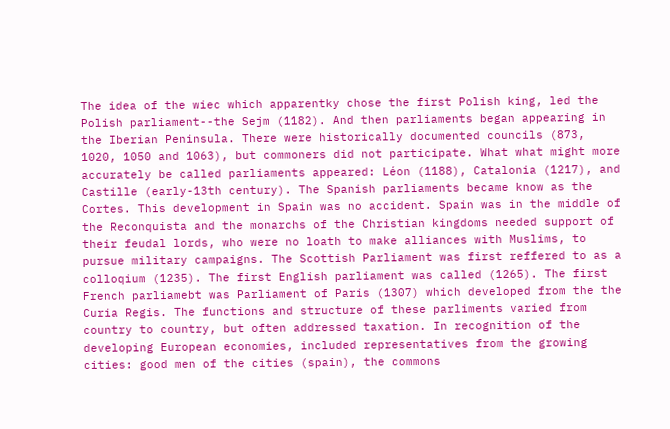The idea of the wiec which apparentky chose the first Polish king, led the Polish parliament--the Sejm (1182). And then parliaments began appearing in the Iberian Peninsula. There were historically documented councils (873, 1020, 1050 and 1063), but commoners did not participate. What what might more accurately be called parliaments appeared: Léon (1188), Catalonia (1217), and Castille (early-13th century). The Spanish parliaments became know as the Cortes. This development in Spain was no accident. Spain was in the middle of the Reconquista and the monarchs of the Christian kingdoms needed support of their feudal lords, who were no loath to make alliances with Muslims, to pursue military campaigns. The Scottish Parliament was first reffered to as a colloqium (1235). The first English parliament was called (1265). The first French parliamebt was Parliament of Paris (1307) which developed from the the Curia Regis. The functions and structure of these parliments varied from country to country, but often addressed taxation. In recognition of the developing European economies, included representatives from the growing cities: good men of the cities (spain), the commons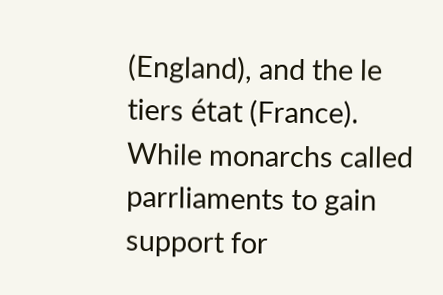(England), and the le tiers état (France). While monarchs called parrliaments to gain support for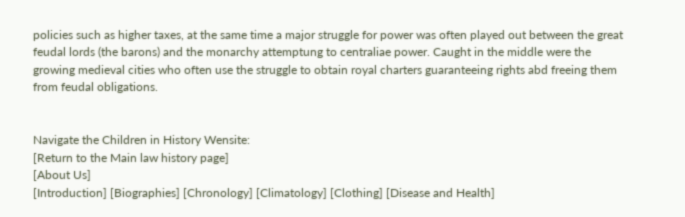policies such as higher taxes, at the same time a major struggle for power was often played out between the great feudal lords (the barons) and the monarchy attemptung to centraliae power. Caught in the middle were the growing medieval cities who often use the struggle to obtain royal charters guaranteeing rights abd freeing them from feudal obligations.


Navigate the Children in History Wensite:
[Return to the Main law history page]
[About Us]
[Introduction] [Biographies] [Chronology] [Climatology] [Clothing] [Disease and Health]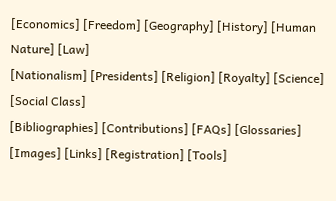[Economics] [Freedom] [Geography] [History] [Human Nature] [Law]
[Nationalism] [Presidents] [Religion] [Royalty] [Science] [Social Class]
[Bibliographies] [Contributions] [FAQs] [Glossaries] [Images] [Links] [Registration] [Tools]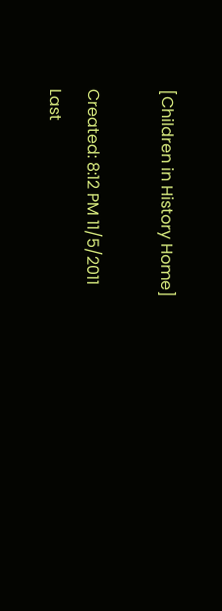[Children in History Home]

Created: 8:12 PM 11/5/2011
Last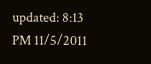updated: 8:13 PM 11/5/2011